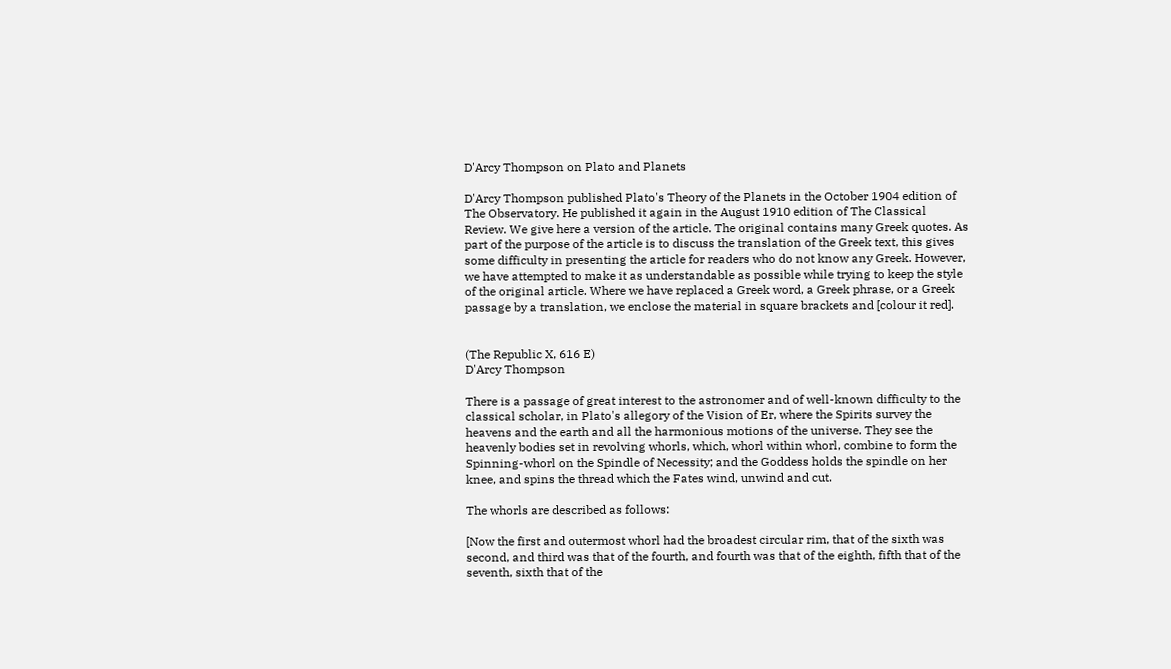D'Arcy Thompson on Plato and Planets

D'Arcy Thompson published Plato's Theory of the Planets in the October 1904 edition of The Observatory. He published it again in the August 1910 edition of The Classical Review. We give here a version of the article. The original contains many Greek quotes. As part of the purpose of the article is to discuss the translation of the Greek text, this gives some difficulty in presenting the article for readers who do not know any Greek. However, we have attempted to make it as understandable as possible while trying to keep the style of the original article. Where we have replaced a Greek word, a Greek phrase, or a Greek passage by a translation, we enclose the material in square brackets and [colour it red].


(The Republic X, 616 E)
D'Arcy Thompson

There is a passage of great interest to the astronomer and of well-known difficulty to the classical scholar, in Plato's allegory of the Vision of Er, where the Spirits survey the heavens and the earth and all the harmonious motions of the universe. They see the heavenly bodies set in revolving whorls, which, whorl within whorl, combine to form the Spinning-whorl on the Spindle of Necessity; and the Goddess holds the spindle on her knee, and spins the thread which the Fates wind, unwind and cut.

The whorls are described as follows:

[Now the first and outermost whorl had the broadest circular rim, that of the sixth was second, and third was that of the fourth, and fourth was that of the eighth, fifth that of the seventh, sixth that of the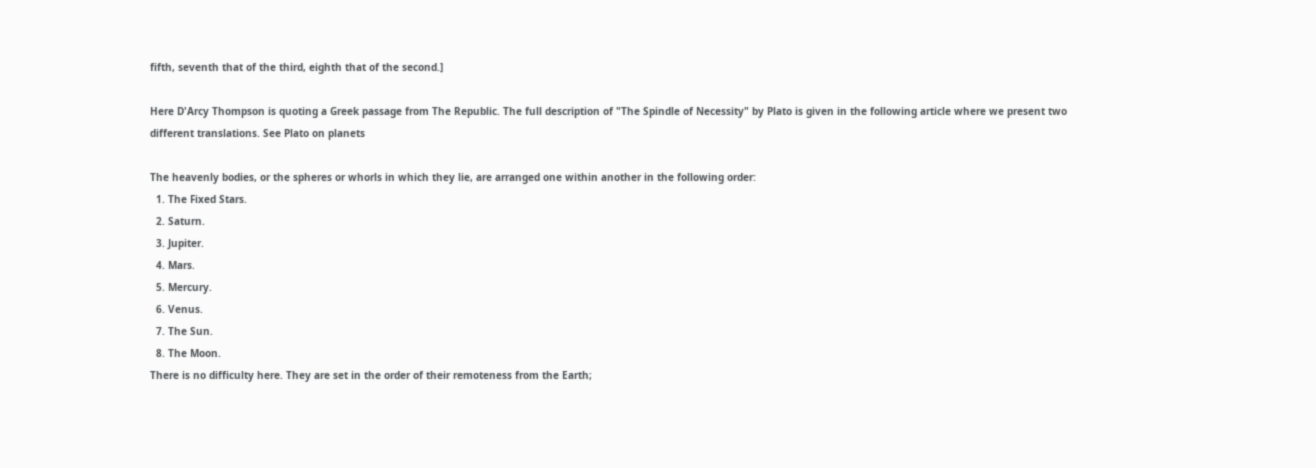fifth, seventh that of the third, eighth that of the second.]

Here D'Arcy Thompson is quoting a Greek passage from The Republic. The full description of "The Spindle of Necessity" by Plato is given in the following article where we present two different translations. See Plato on planets

The heavenly bodies, or the spheres or whorls in which they lie, are arranged one within another in the following order:
  1. The Fixed Stars.
  2. Saturn.
  3. Jupiter.
  4. Mars.
  5. Mercury.
  6. Venus.
  7. The Sun.
  8. The Moon.
There is no difficulty here. They are set in the order of their remoteness from the Earth;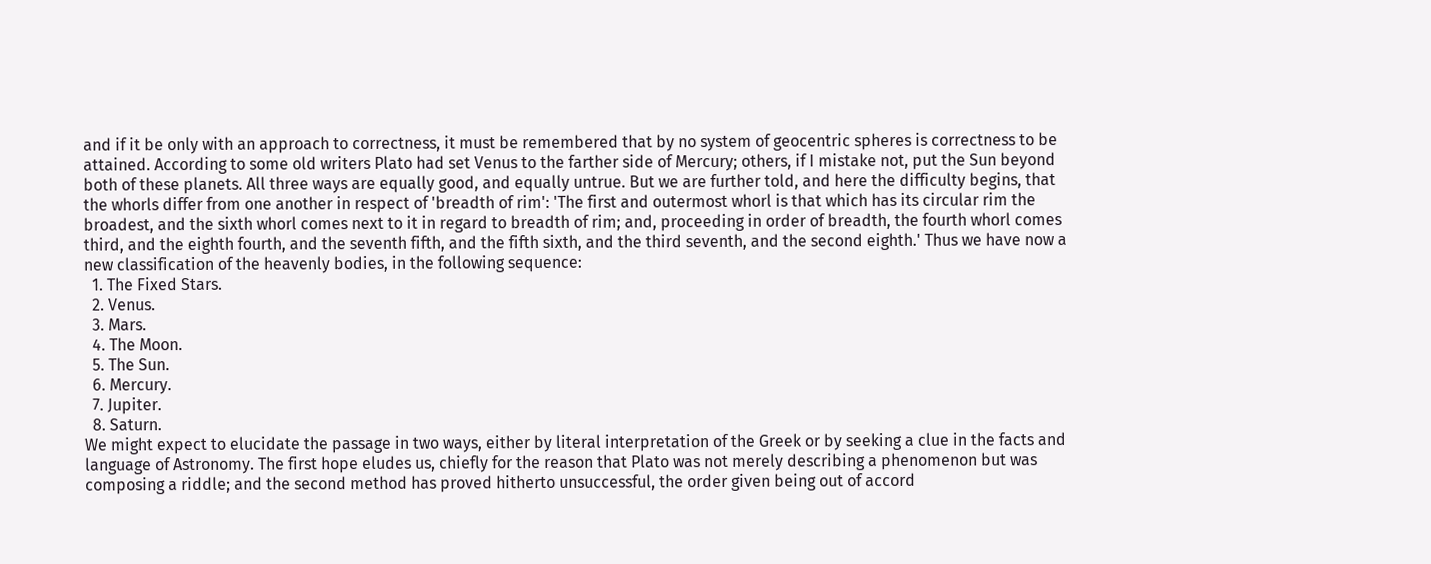and if it be only with an approach to correctness, it must be remembered that by no system of geocentric spheres is correctness to be attained. According to some old writers Plato had set Venus to the farther side of Mercury; others, if I mistake not, put the Sun beyond both of these planets. All three ways are equally good, and equally untrue. But we are further told, and here the difficulty begins, that the whorls differ from one another in respect of 'breadth of rim': 'The first and outermost whorl is that which has its circular rim the broadest, and the sixth whorl comes next to it in regard to breadth of rim; and, proceeding in order of breadth, the fourth whorl comes third, and the eighth fourth, and the seventh fifth, and the fifth sixth, and the third seventh, and the second eighth.' Thus we have now a new classification of the heavenly bodies, in the following sequence:
  1. The Fixed Stars.
  2. Venus.
  3. Mars.
  4. The Moon.
  5. The Sun.
  6. Mercury.
  7. Jupiter.
  8. Saturn.
We might expect to elucidate the passage in two ways, either by literal interpretation of the Greek or by seeking a clue in the facts and language of Astronomy. The first hope eludes us, chiefly for the reason that Plato was not merely describing a phenomenon but was composing a riddle; and the second method has proved hitherto unsuccessful, the order given being out of accord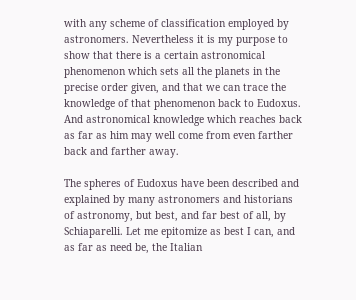with any scheme of classification employed by astronomers. Nevertheless it is my purpose to show that there is a certain astronomical phenomenon which sets all the planets in the precise order given, and that we can trace the knowledge of that phenomenon back to Eudoxus. And astronomical knowledge which reaches back as far as him may well come from even farther back and farther away.

The spheres of Eudoxus have been described and explained by many astronomers and historians of astronomy, but best, and far best of all, by Schiaparelli. Let me epitomize as best I can, and as far as need be, the Italian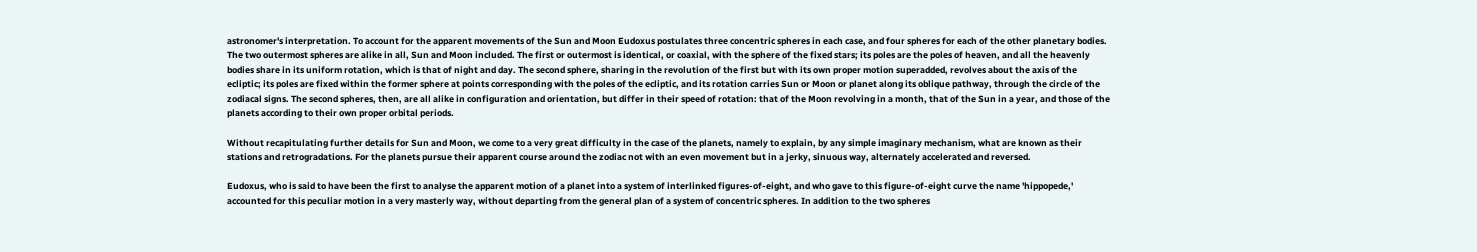astronomer's interpretation. To account for the apparent movements of the Sun and Moon Eudoxus postulates three concentric spheres in each case, and four spheres for each of the other planetary bodies. The two outermost spheres are alike in all, Sun and Moon included. The first or outermost is identical, or coaxial, with the sphere of the fixed stars; its poles are the poles of heaven, and all the heavenly bodies share in its uniform rotation, which is that of night and day. The second sphere, sharing in the revolution of the first but with its own proper motion superadded, revolves about the axis of the ecliptic; its poles are fixed within the former sphere at points corresponding with the poles of the ecliptic, and its rotation carries Sun or Moon or planet along its oblique pathway, through the circle of the zodiacal signs. The second spheres, then, are all alike in configuration and orientation, but differ in their speed of rotation: that of the Moon revolving in a month, that of the Sun in a year, and those of the planets according to their own proper orbital periods.

Without recapitulating further details for Sun and Moon, we come to a very great difficulty in the case of the planets, namely to explain, by any simple imaginary mechanism, what are known as their stations and retrogradations. For the planets pursue their apparent course around the zodiac not with an even movement but in a jerky, sinuous way, alternately accelerated and reversed.

Eudoxus, who is said to have been the first to analyse the apparent motion of a planet into a system of interlinked figures-of-eight, and who gave to this figure-of-eight curve the name 'hippopede,' accounted for this peculiar motion in a very masterly way, without departing from the general plan of a system of concentric spheres. In addition to the two spheres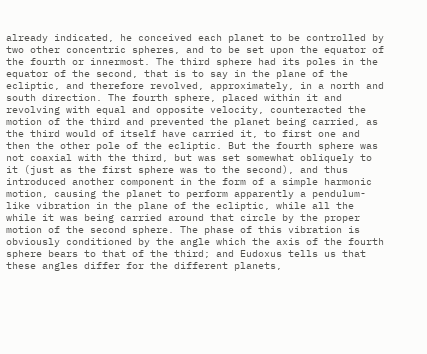already indicated, he conceived each planet to be controlled by two other concentric spheres, and to be set upon the equator of the fourth or innermost. The third sphere had its poles in the equator of the second, that is to say in the plane of the ecliptic, and therefore revolved, approximately, in a north and south direction. The fourth sphere, placed within it and revolving with equal and opposite velocity, counteracted the motion of the third and prevented the planet being carried, as the third would of itself have carried it, to first one and then the other pole of the ecliptic. But the fourth sphere was not coaxial with the third, but was set somewhat obliquely to it (just as the first sphere was to the second), and thus introduced another component in the form of a simple harmonic motion, causing the planet to perform apparently a pendulum-like vibration in the plane of the ecliptic, while all the while it was being carried around that circle by the proper motion of the second sphere. The phase of this vibration is obviously conditioned by the angle which the axis of the fourth sphere bears to that of the third; and Eudoxus tells us that these angles differ for the different planets,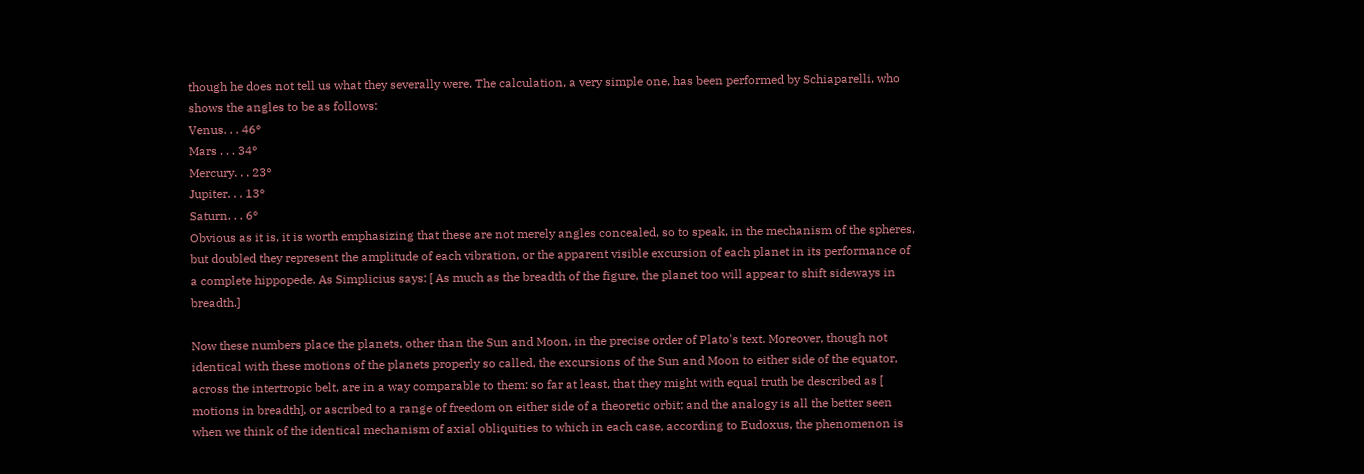though he does not tell us what they severally were. The calculation, a very simple one, has been performed by Schiaparelli, who shows the angles to be as follows:
Venus. . . 46°
Mars . . . 34°
Mercury. . . 23°
Jupiter. . . 13°
Saturn. . . 6°
Obvious as it is, it is worth emphasizing that these are not merely angles concealed, so to speak, in the mechanism of the spheres, but doubled they represent the amplitude of each vibration, or the apparent visible excursion of each planet in its performance of a complete hippopede. As Simplicius says: [ As much as the breadth of the figure, the planet too will appear to shift sideways in breadth.]

Now these numbers place the planets, other than the Sun and Moon, in the precise order of Plato's text. Moreover, though not identical with these motions of the planets properly so called, the excursions of the Sun and Moon to either side of the equator, across the intertropic belt, are in a way comparable to them: so far at least, that they might with equal truth be described as [ motions in breadth], or ascribed to a range of freedom on either side of a theoretic orbit; and the analogy is all the better seen when we think of the identical mechanism of axial obliquities to which in each case, according to Eudoxus, the phenomenon is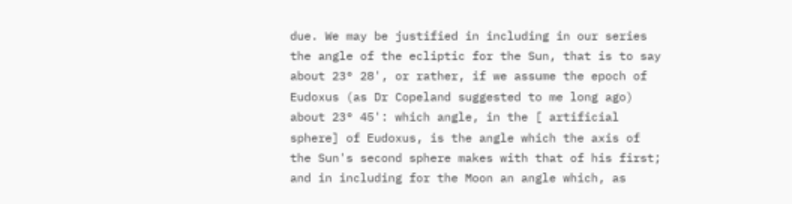due. We may be justified in including in our series the angle of the ecliptic for the Sun, that is to say about 23° 28', or rather, if we assume the epoch of Eudoxus (as Dr Copeland suggested to me long ago) about 23° 45': which angle, in the [ artificial sphere] of Eudoxus, is the angle which the axis of the Sun's second sphere makes with that of his first; and in including for the Moon an angle which, as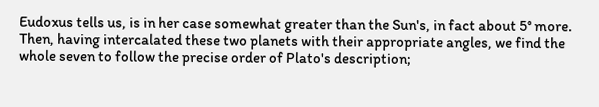Eudoxus tells us, is in her case somewhat greater than the Sun's, in fact about 5° more. Then, having intercalated these two planets with their appropriate angles, we find the whole seven to follow the precise order of Plato's description;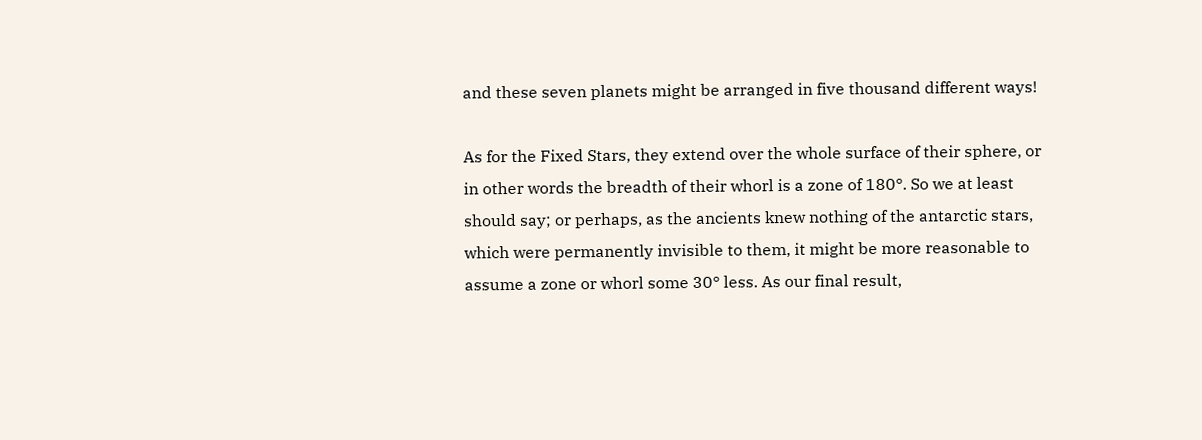and these seven planets might be arranged in five thousand different ways!

As for the Fixed Stars, they extend over the whole surface of their sphere, or in other words the breadth of their whorl is a zone of 180°. So we at least should say; or perhaps, as the ancients knew nothing of the antarctic stars, which were permanently invisible to them, it might be more reasonable to assume a zone or whorl some 30° less. As our final result,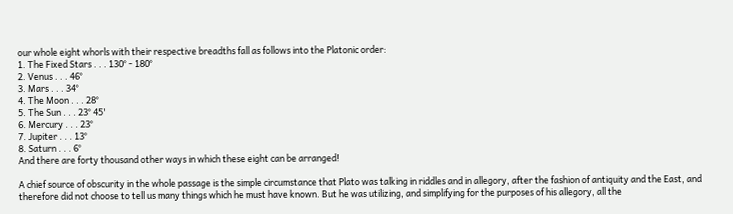our whole eight whorls with their respective breadths fall as follows into the Platonic order:
1. The Fixed Stars . . . 130° - 180°
2. Venus . . . 46°
3. Mars . . . 34°
4. The Moon . . . 28°
5. The Sun . . . 23° 45'
6. Mercury . . . 23°
7. Jupiter . . . 13°
8. Saturn . . . 6°
And there are forty thousand other ways in which these eight can be arranged!

A chief source of obscurity in the whole passage is the simple circumstance that Plato was talking in riddles and in allegory, after the fashion of antiquity and the East, and therefore did not choose to tell us many things which he must have known. But he was utilizing, and simplifying for the purposes of his allegory, all the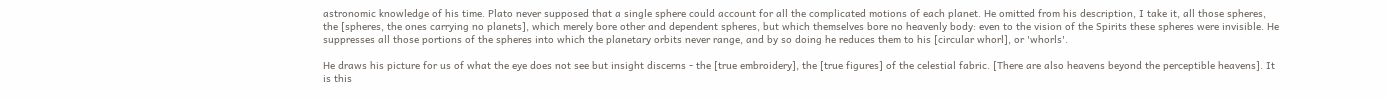astronomic knowledge of his time. Plato never supposed that a single sphere could account for all the complicated motions of each planet. He omitted from his description, I take it, all those spheres, the [spheres, the ones carrying no planets], which merely bore other and dependent spheres, but which themselves bore no heavenly body: even to the vision of the Spirits these spheres were invisible. He suppresses all those portions of the spheres into which the planetary orbits never range, and by so doing he reduces them to his [circular whorl], or 'whorls'.

He draws his picture for us of what the eye does not see but insight discerns - the [true embroidery], the [true figures] of the celestial fabric. [There are also heavens beyond the perceptible heavens]. It is this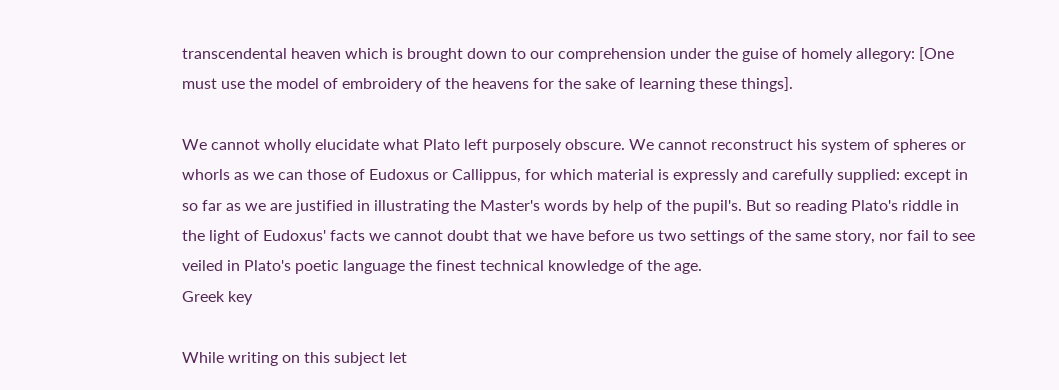transcendental heaven which is brought down to our comprehension under the guise of homely allegory: [One must use the model of embroidery of the heavens for the sake of learning these things].

We cannot wholly elucidate what Plato left purposely obscure. We cannot reconstruct his system of spheres or whorls as we can those of Eudoxus or Callippus, for which material is expressly and carefully supplied: except in so far as we are justified in illustrating the Master's words by help of the pupil's. But so reading Plato's riddle in the light of Eudoxus' facts we cannot doubt that we have before us two settings of the same story, nor fail to see veiled in Plato's poetic language the finest technical knowledge of the age.
Greek key

While writing on this subject let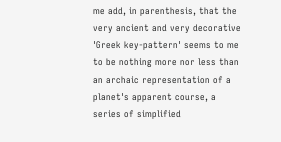me add, in parenthesis, that the very ancient and very decorative 'Greek key-pattern' seems to me to be nothing more nor less than an archaic representation of a planet's apparent course, a series of simplified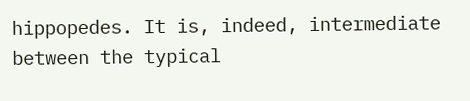hippopedes. It is, indeed, intermediate between the typical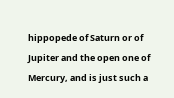hippopede of Saturn or of Jupiter and the open one of Mercury, and is just such a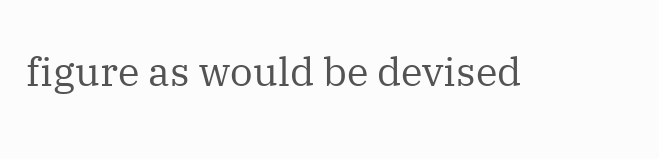figure as would be devised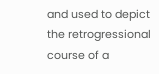and used to depict the retrogressional course of a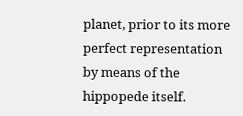planet, prior to its more perfect representation by means of the hippopede itself.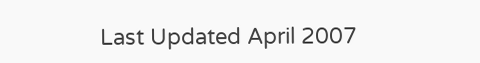Last Updated April 2007